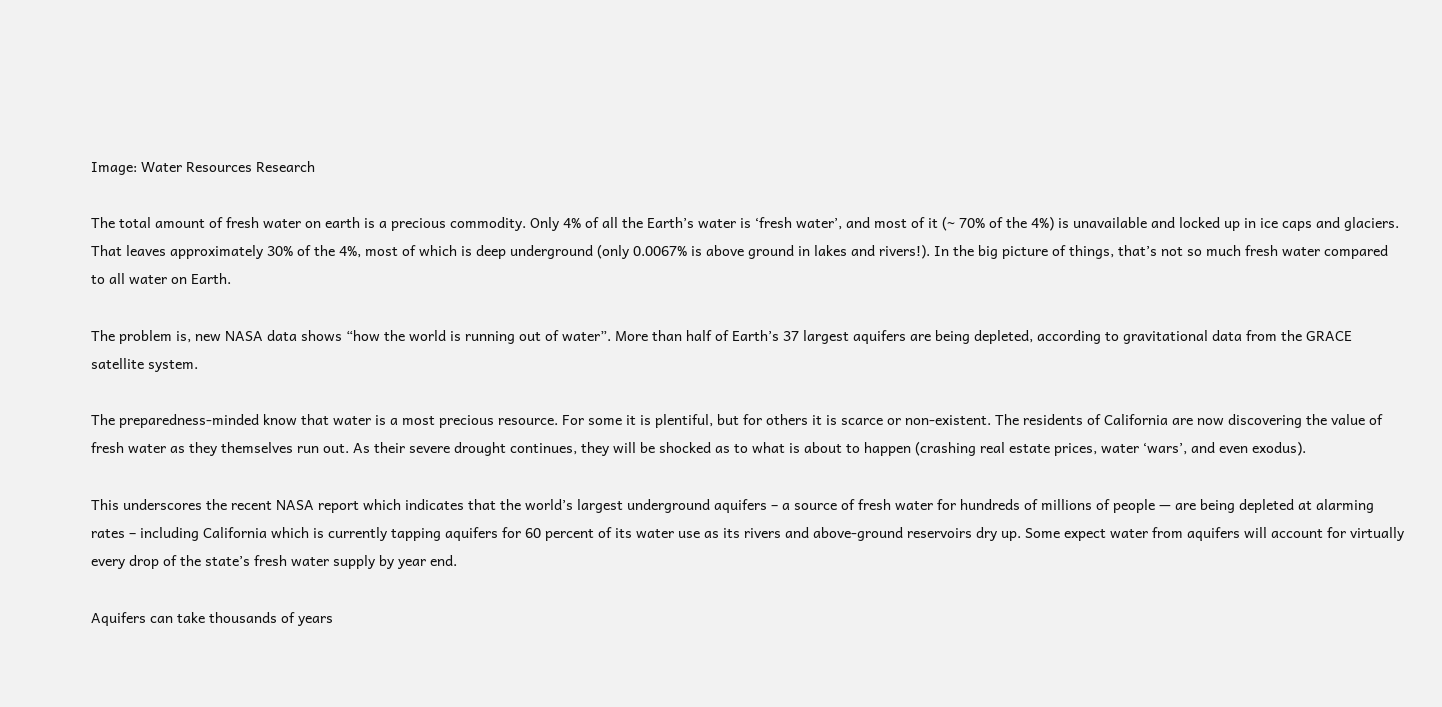Image: Water Resources Research

The total amount of fresh water on earth is a precious commodity. Only 4% of all the Earth’s water is ‘fresh water’, and most of it (~ 70% of the 4%) is unavailable and locked up in ice caps and glaciers. That leaves approximately 30% of the 4%, most of which is deep underground (only 0.0067% is above ground in lakes and rivers!). In the big picture of things, that’s not so much fresh water compared to all water on Earth.

The problem is, new NASA data shows “how the world is running out of water”. More than half of Earth’s 37 largest aquifers are being depleted, according to gravitational data from the GRACE satellite system.

The preparedness-minded know that water is a most precious resource. For some it is plentiful, but for others it is scarce or non-existent. The residents of California are now discovering the value of fresh water as they themselves run out. As their severe drought continues, they will be shocked as to what is about to happen (crashing real estate prices, water ‘wars’, and even exodus).

This underscores the recent NASA report which indicates that the world’s largest underground aquifers – a source of fresh water for hundreds of millions of people — are being depleted at alarming rates – including California which is currently tapping aquifers for 60 percent of its water use as its rivers and above-ground reservoirs dry up. Some expect water from aquifers will account for virtually every drop of the state’s fresh water supply by year end.

Aquifers can take thousands of years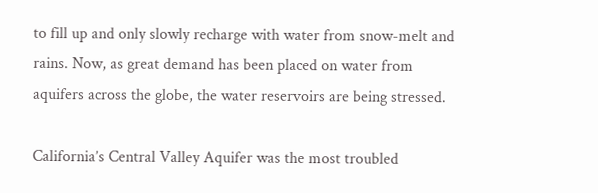to fill up and only slowly recharge with water from snow-melt and rains. Now, as great demand has been placed on water from aquifers across the globe, the water reservoirs are being stressed.

California’s Central Valley Aquifer was the most troubled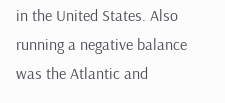in the United States. Also running a negative balance was the Atlantic and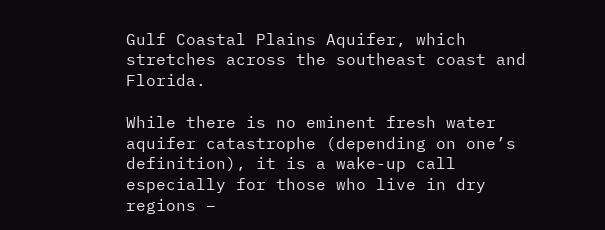Gulf Coastal Plains Aquifer, which stretches across the southeast coast and Florida.

While there is no eminent fresh water aquifer catastrophe (depending on one’s definition), it is a wake-up call especially for those who live in dry regions –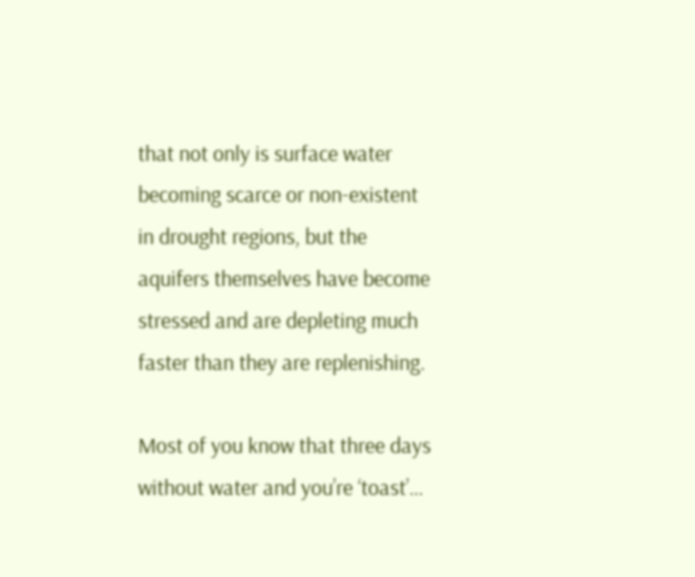that not only is surface water becoming scarce or non-existent in drought regions, but the aquifers themselves have become stressed and are depleting much faster than they are replenishing.

Most of you know that three days without water and you’re ‘toast’…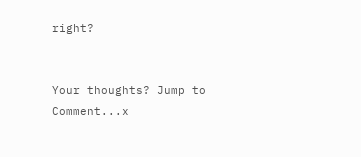right?


Your thoughts? Jump to Comment...x